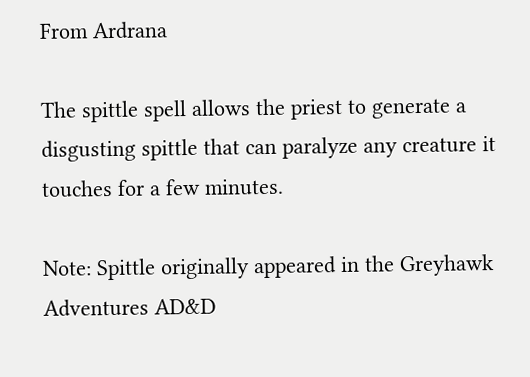From Ardrana

The spittle spell allows the priest to generate a disgusting spittle that can paralyze any creature it touches for a few minutes.

Note: Spittle originally appeared in the Greyhawk Adventures AD&D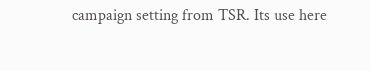campaign setting from TSR. Its use here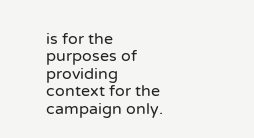is for the purposes of providing context for the campaign only.